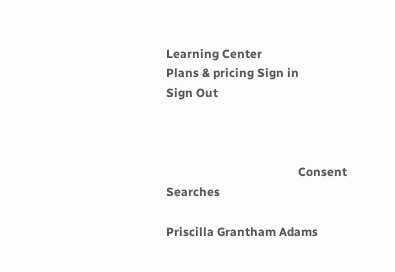Learning Center
Plans & pricing Sign in
Sign Out



                                            Consent Searches

Priscilla Grantham Adams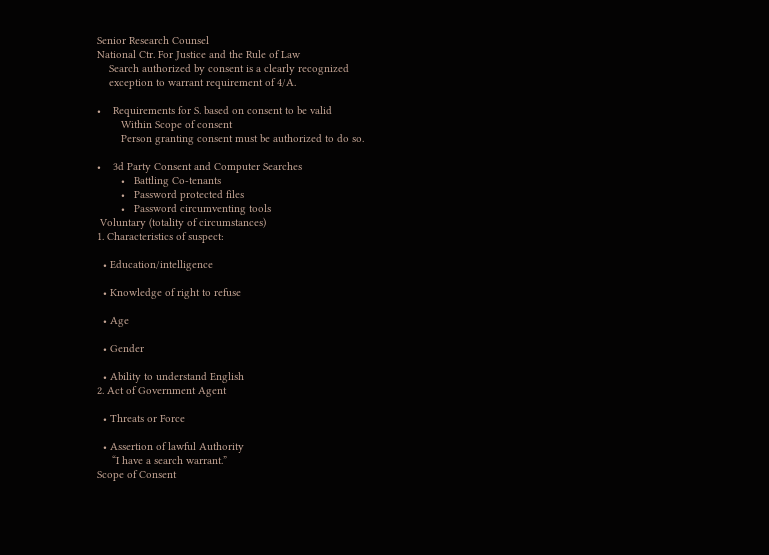Senior Research Counsel
National Ctr. For Justice and the Rule of Law
    Search authorized by consent is a clearly recognized
    exception to warrant requirement of 4/A.

•    Requirements for S. based on consent to be valid
        Within Scope of consent
        Person granting consent must be authorized to do so.

•    3d Party Consent and Computer Searches
        •   Battling Co-tenants
        •   Password protected files
        •   Password circumventing tools
 Voluntary (totality of circumstances)
1. Characteristics of suspect:

  • Education/intelligence

  • Knowledge of right to refuse

  • Age

  • Gender

  • Ability to understand English
2. Act of Government Agent

  • Threats or Force

  • Assertion of lawful Authority
     “I have a search warrant.”
Scope of Consent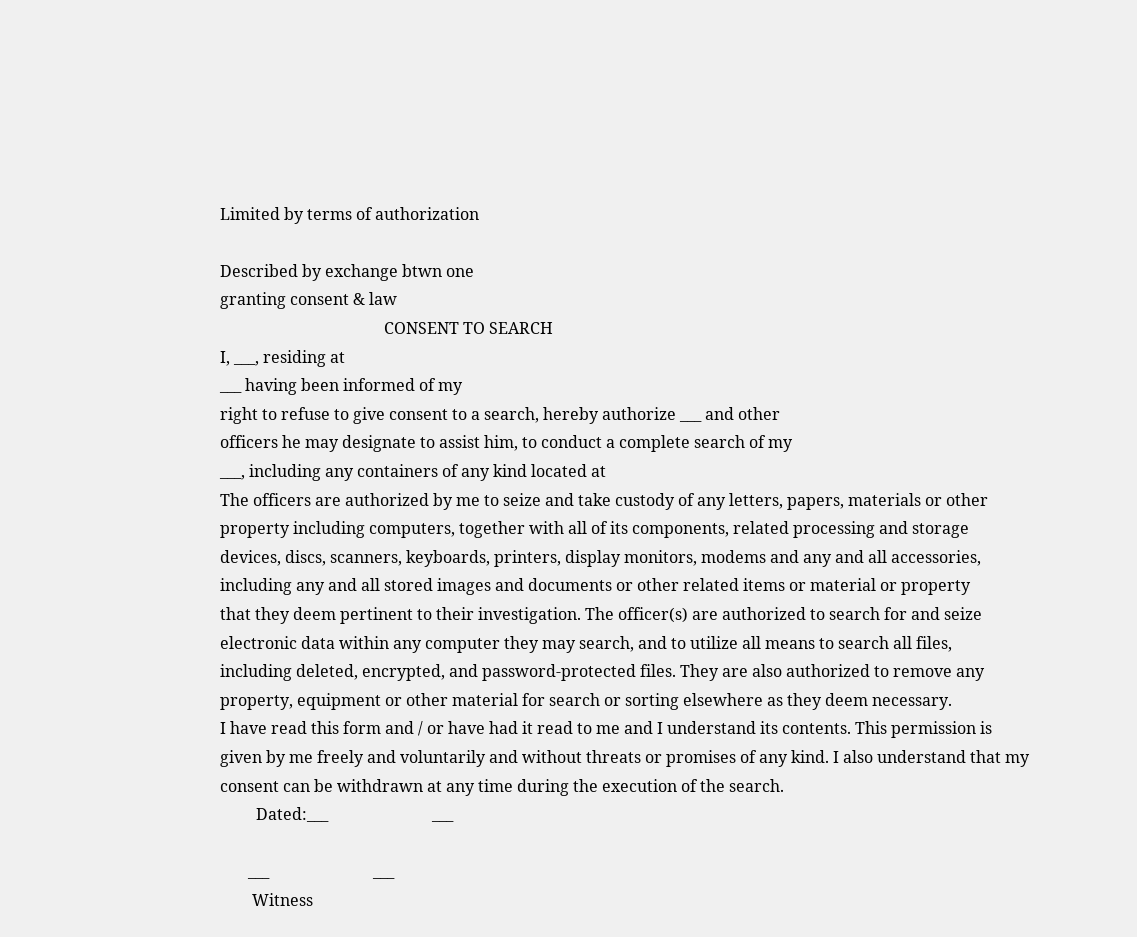Limited by terms of authorization

Described by exchange btwn one
granting consent & law
                                         CONSENT TO SEARCH
I, ___, residing at
___ having been informed of my
right to refuse to give consent to a search, hereby authorize ___ and other
officers he may designate to assist him, to conduct a complete search of my
___, including any containers of any kind located at
The officers are authorized by me to seize and take custody of any letters, papers, materials or other
property including computers, together with all of its components, related processing and storage
devices, discs, scanners, keyboards, printers, display monitors, modems and any and all accessories,
including any and all stored images and documents or other related items or material or property
that they deem pertinent to their investigation. The officer(s) are authorized to search for and seize
electronic data within any computer they may search, and to utilize all means to search all files,
including deleted, encrypted, and password-protected files. They are also authorized to remove any
property, equipment or other material for search or sorting elsewhere as they deem necessary.
I have read this form and / or have had it read to me and I understand its contents. This permission is
given by me freely and voluntarily and without threats or promises of any kind. I also understand that my
consent can be withdrawn at any time during the execution of the search.
         Dated:___                          ___

       ___                          ___
        Witness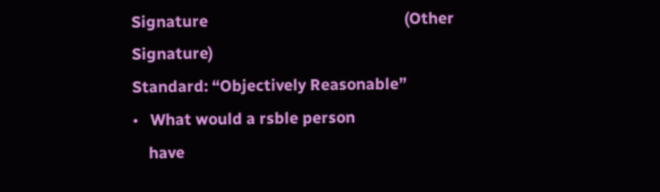Signature                                                 (Other Signature)
Standard: “Objectively Reasonable”
•   What would a rsble person
    have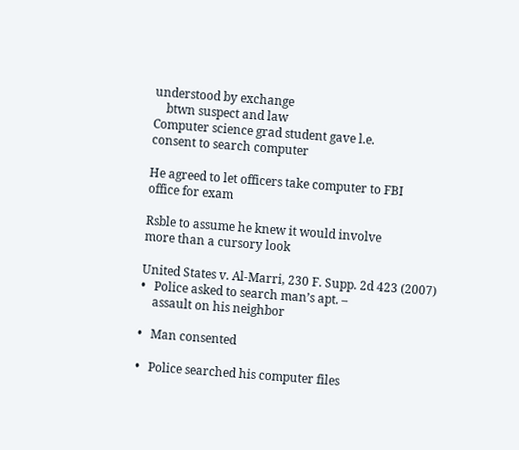understood by exchange
    btwn suspect and law
Computer science grad student gave l.e.
consent to search computer

He agreed to let officers take computer to FBI
office for exam

Rsble to assume he knew it would involve
more than a cursory look

United States v. Al-Marri, 230 F. Supp. 2d 423 (2007)
•   Police asked to search man’s apt. –
    assault on his neighbor

•   Man consented

•   Police searched his computer files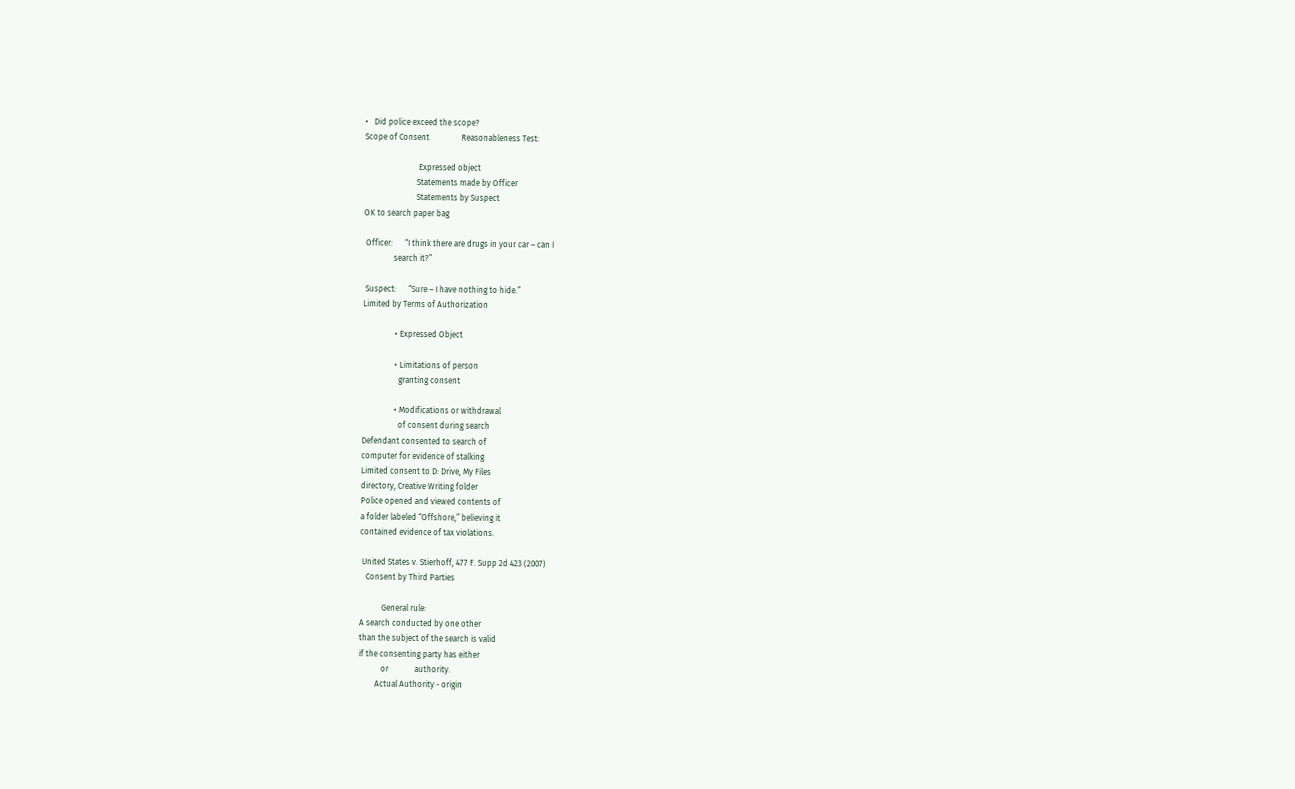•   Did police exceed the scope?
Scope of Consent                Reasonableness Test:

                           Expressed object
                          Statements made by Officer
                          Statements by Suspect
OK to search paper bag

 Officer:      “I think there are drugs in your car – can I
               search it?”

 Suspect:      “Sure – I have nothing to hide.”
Limited by Terms of Authorization

                • Expressed Object

                • Limitations of person
                  granting consent

                • Modifications or withdrawal
                  of consent during search
Defendant consented to search of
computer for evidence of stalking
Limited consent to D: Drive, My Files
directory, Creative Writing folder
Police opened and viewed contents of
a folder labeled “Offshore,” believing it
contained evidence of tax violations.

 United States v. Stierhoff, 477 F. Supp 2d 423 (2007)
   Consent by Third Parties

           General rule:
A search conducted by one other
than the subject of the search is valid
if the consenting party has either
           or             authority.
        Actual Authority - origin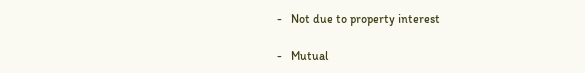-   Not due to property interest

-   Mutual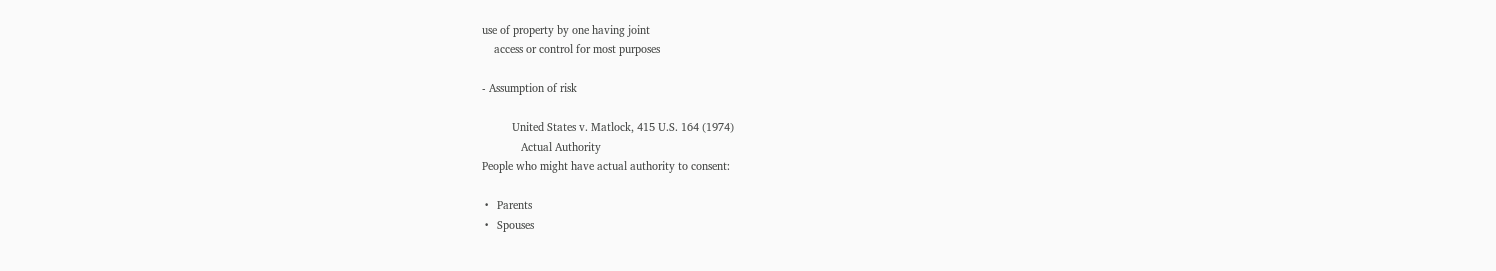use of property by one having joint
    access or control for most purposes

- Assumption of risk

          United States v. Matlock, 415 U.S. 164 (1974)
             Actual Authority
People who might have actual authority to consent:

 •   Parents
 •   Spouses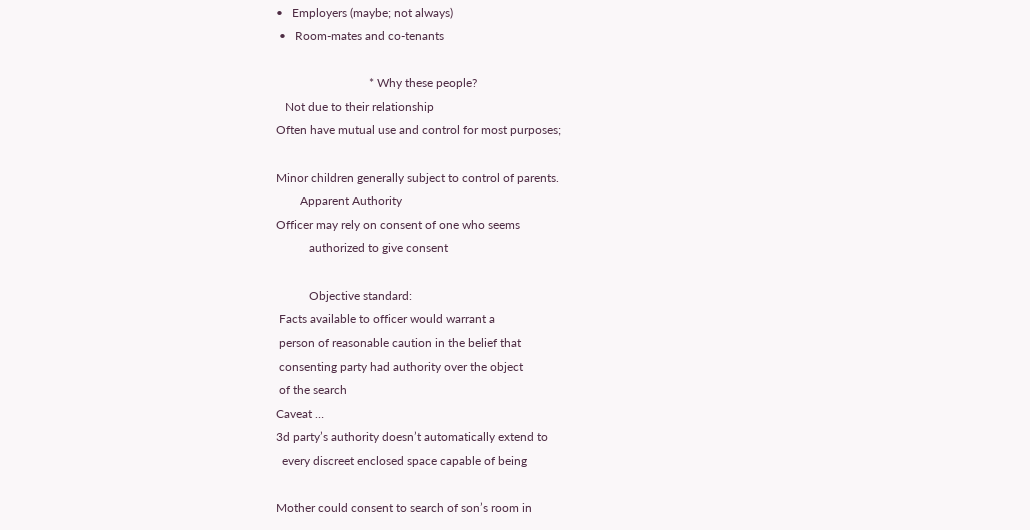•   Employers (maybe; not always)
 •   Room-mates and co-tenants

                               * Why these people?
   Not due to their relationship
Often have mutual use and control for most purposes;

Minor children generally subject to control of parents.
        Apparent Authority
Officer may rely on consent of one who seems
           authorized to give consent

           Objective standard:
 Facts available to officer would warrant a
 person of reasonable caution in the belief that
 consenting party had authority over the object
 of the search
Caveat …
3d party’s authority doesn’t automatically extend to
  every discreet enclosed space capable of being

Mother could consent to search of son’s room in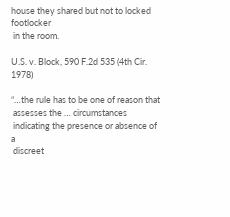house they shared but not to locked footlocker
 in the room.

U.S. v. Block, 590 F.2d 535 (4th Cir. 1978)

“…the rule has to be one of reason that
 assesses the … circumstances
 indicating the presence or absence of a
 discreet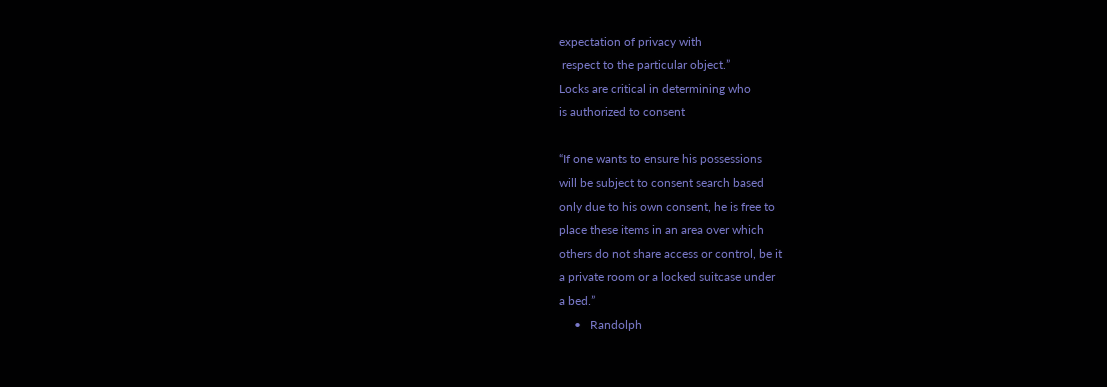expectation of privacy with
 respect to the particular object.”
Locks are critical in determining who
is authorized to consent

“If one wants to ensure his possessions
will be subject to consent search based
only due to his own consent, he is free to
place these items in an area over which
others do not share access or control, be it
a private room or a locked suitcase under
a bed.”
     •   Randolph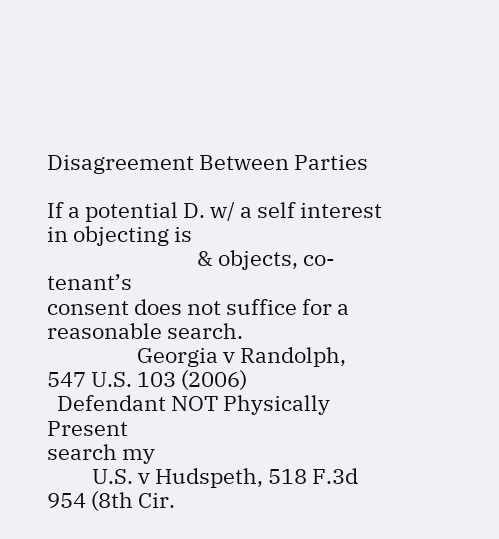Disagreement Between Parties

If a potential D. w/ a self interest in objecting is
                              & objects, co-tenant’s
consent does not suffice for a reasonable search.
                  Georgia v Randolph, 547 U.S. 103 (2006)
  Defendant NOT Physically Present
search my
         U.S. v Hudspeth, 518 F.3d 954 (8th Cir.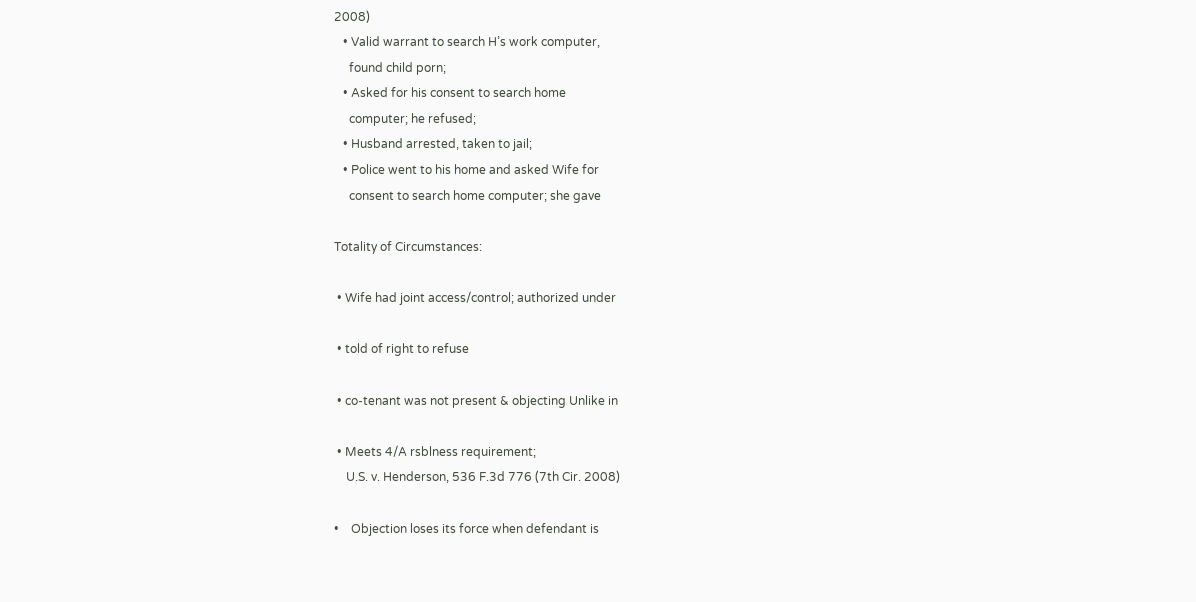2008)
   • Valid warrant to search H’s work computer,
     found child porn;
   • Asked for his consent to search home
     computer; he refused;
   • Husband arrested, taken to jail;
   • Police went to his home and asked Wife for
     consent to search home computer; she gave

Totality of Circumstances:

 • Wife had joint access/control; authorized under

 • told of right to refuse

 • co-tenant was not present & objecting Unlike in

 • Meets 4/A rsblness requirement;
    U.S. v. Henderson, 536 F.3d 776 (7th Cir. 2008)

•    Objection loses its force when defendant is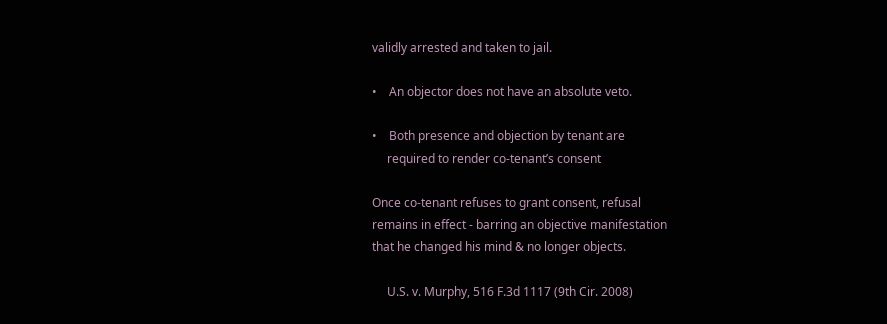validly arrested and taken to jail.

•    An objector does not have an absolute veto.

•    Both presence and objection by tenant are
     required to render co-tenant’s consent

Once co-tenant refuses to grant consent, refusal
remains in effect - barring an objective manifestation
that he changed his mind & no longer objects.

     U.S. v. Murphy, 516 F.3d 1117 (9th Cir. 2008)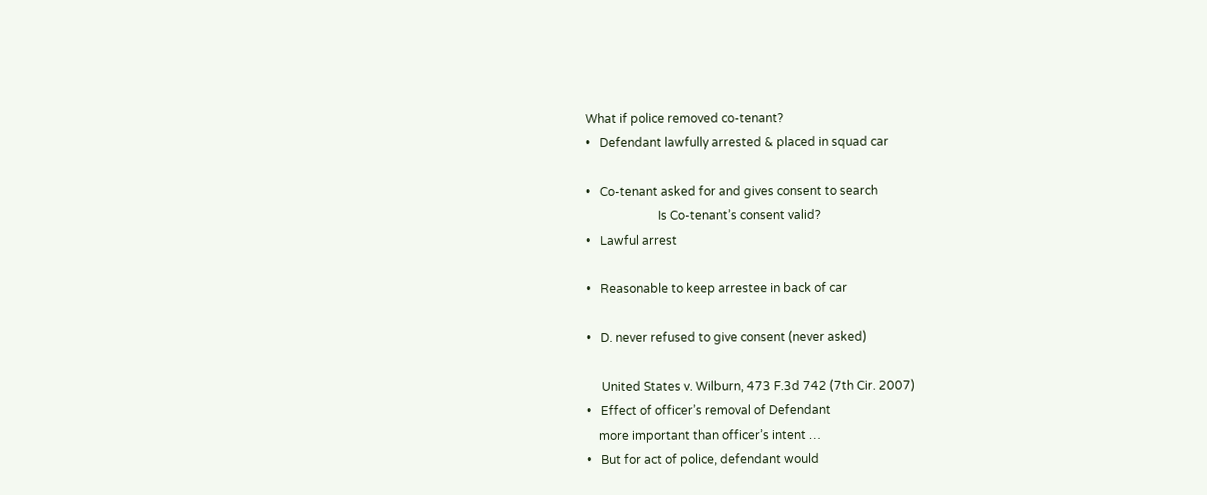What if police removed co-tenant?
•   Defendant lawfully arrested & placed in squad car

•   Co-tenant asked for and gives consent to search
                        Is Co-tenant’s consent valid?
•   Lawful arrest

•   Reasonable to keep arrestee in back of car

•   D. never refused to give consent (never asked)

     United States v. Wilburn, 473 F.3d 742 (7th Cir. 2007)
•   Effect of officer’s removal of Defendant
    more important than officer’s intent …
•   But for act of police, defendant would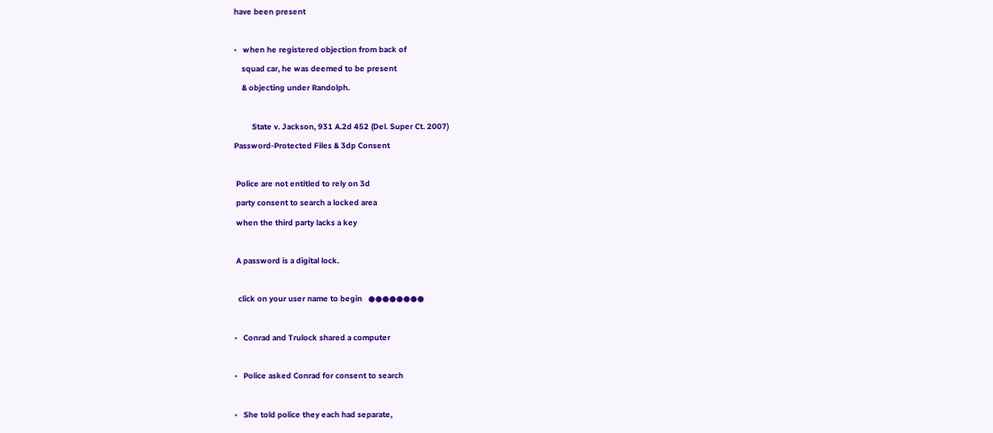have been present

•   when he registered objection from back of
    squad car, he was deemed to be present
    & objecting under Randolph.

         State v. Jackson, 931 A.2d 452 (Del. Super Ct. 2007)
Password-Protected Files & 3dp Consent

 Police are not entitled to rely on 3d
 party consent to search a locked area
 when the third party lacks a key

 A password is a digital lock.

  click on your user name to begin   ●●●●●●●●

•   Conrad and Trulock shared a computer

•   Police asked Conrad for consent to search

•   She told police they each had separate,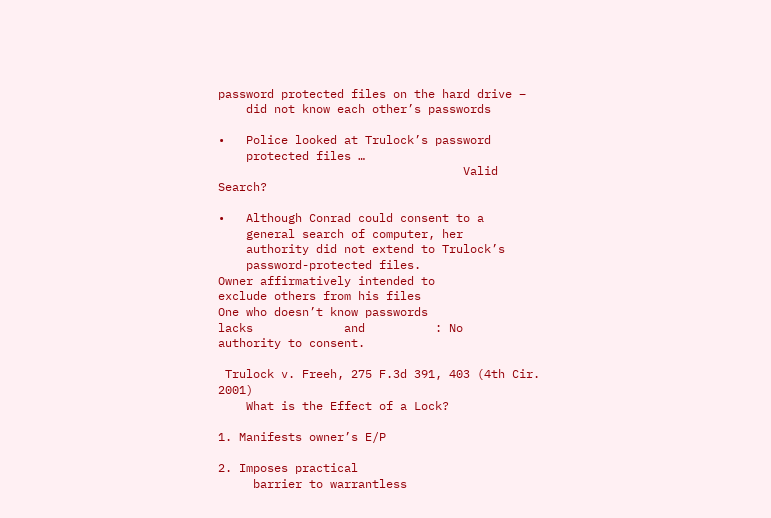password protected files on the hard drive –
    did not know each other’s passwords

•   Police looked at Trulock’s password
    protected files …
                                   Valid Search?

•   Although Conrad could consent to a
    general search of computer, her
    authority did not extend to Trulock’s
    password-protected files.
Owner affirmatively intended to
exclude others from his files
One who doesn’t know passwords
lacks             and          : No
authority to consent.

 Trulock v. Freeh, 275 F.3d 391, 403 (4th Cir. 2001)
    What is the Effect of a Lock?

1. Manifests owner’s E/P

2. Imposes practical
     barrier to warrantless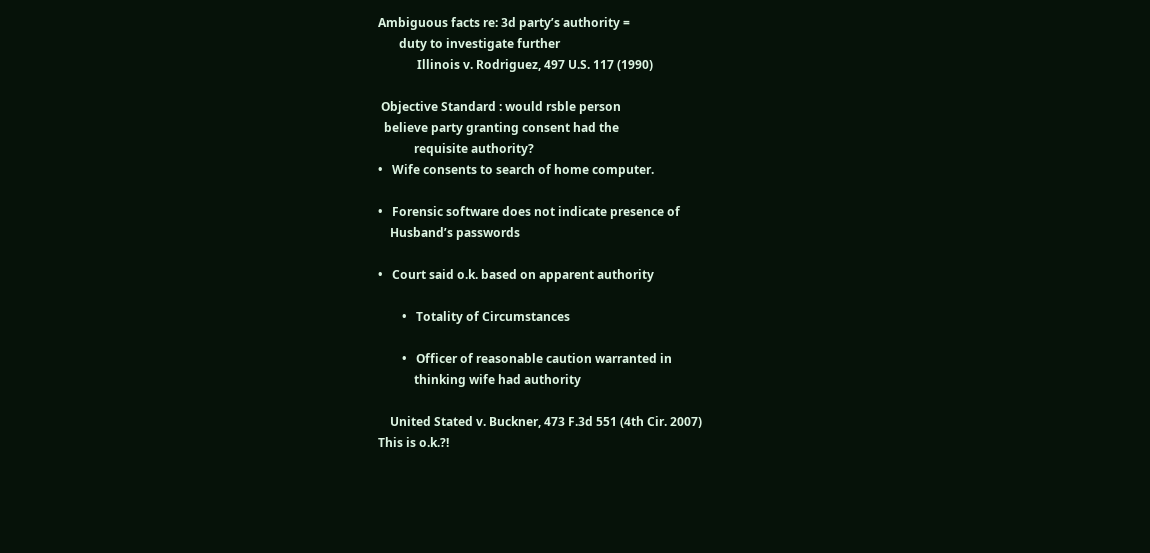Ambiguous facts re: 3d party’s authority =
       duty to investigate further
             Illinois v. Rodriguez, 497 U.S. 117 (1990)

 Objective Standard : would rsble person
  believe party granting consent had the
            requisite authority?
•   Wife consents to search of home computer.

•   Forensic software does not indicate presence of
    Husband’s passwords

•   Court said o.k. based on apparent authority

        •   Totality of Circumstances

        •   Officer of reasonable caution warranted in
            thinking wife had authority

    United Stated v. Buckner, 473 F.3d 551 (4th Cir. 2007)
This is o.k.?!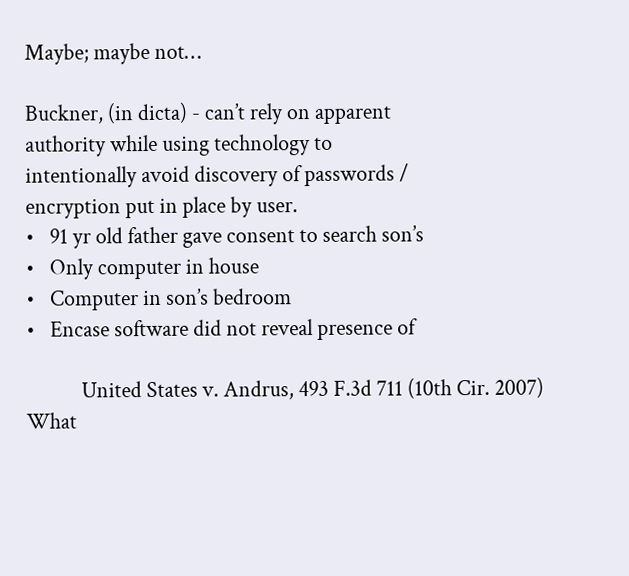Maybe; maybe not…

Buckner, (in dicta) - can’t rely on apparent
authority while using technology to
intentionally avoid discovery of passwords /
encryption put in place by user.
•   91 yr old father gave consent to search son’s
•   Only computer in house
•   Computer in son’s bedroom
•   Encase software did not reveal presence of

           United States v. Andrus, 493 F.3d 711 (10th Cir. 2007)
What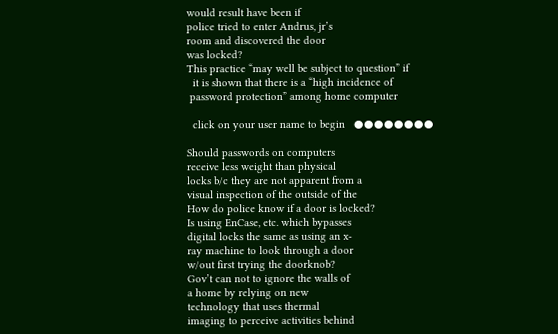would result have been if
police tried to enter Andrus, jr’s
room and discovered the door
was locked?
This practice “may well be subject to question” if
  it is shown that there is a “high incidence of
 password protection” among home computer

  click on your user name to begin   ●●●●●●●●

Should passwords on computers
receive less weight than physical
locks b/c they are not apparent from a
visual inspection of the outside of the
How do police know if a door is locked?
Is using EnCase, etc. which bypasses
digital locks the same as using an x-
ray machine to look through a door
w/out first trying the doorknob?
Gov’t can not to ignore the walls of
a home by relying on new
technology that uses thermal
imaging to perceive activities behind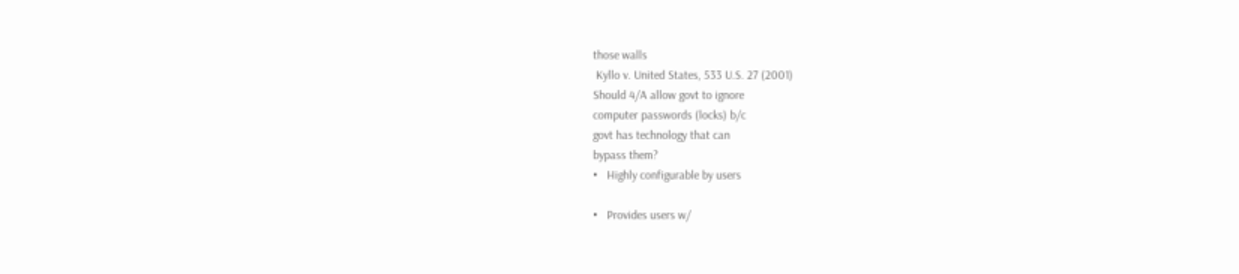those walls
 Kyllo v. United States, 533 U.S. 27 (2001)
Should 4/A allow govt to ignore
computer passwords (locks) b/c
govt has technology that can
bypass them?
•   Highly configurable by users

•   Provides users w/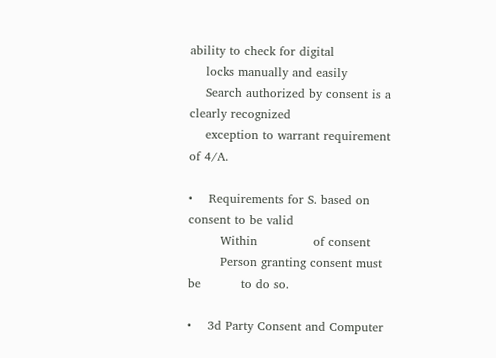ability to check for digital
    locks manually and easily
    Search authorized by consent is a clearly recognized
    exception to warrant requirement of 4/A.

•    Requirements for S. based on consent to be valid
        Within              of consent
        Person granting consent must be          to do so.

•    3d Party Consent and Computer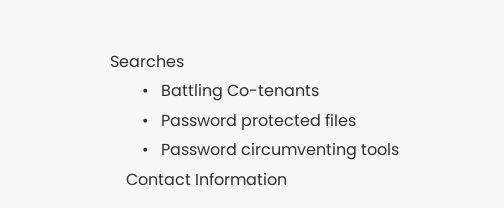Searches
        •   Battling Co-tenants
        •   Password protected files
        •   Password circumventing tools
    Contact Information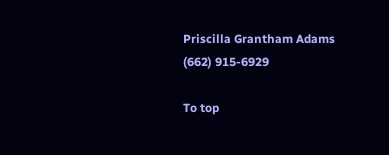Priscilla Grantham Adams
(662) 915-6929

To top